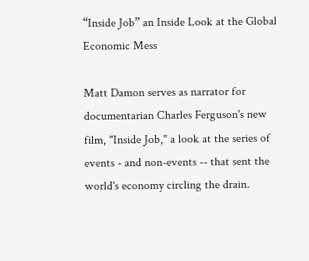“Inside Job” an Inside Look at the Global Economic Mess

Matt Damon serves as narrator for documentarian Charles Ferguson's new film, "Inside Job," a look at the series of events - and non-events -- that sent the world's economy circling the drain.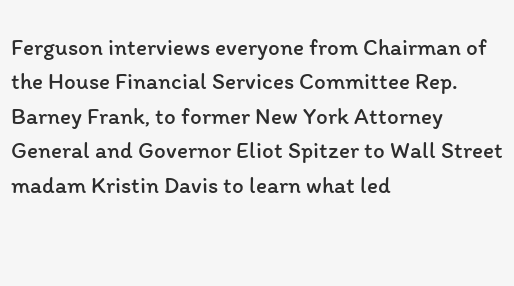Ferguson interviews everyone from Chairman of the House Financial Services Committee Rep. Barney Frank, to former New York Attorney General and Governor Eliot Spitzer to Wall Street madam Kristin Davis to learn what led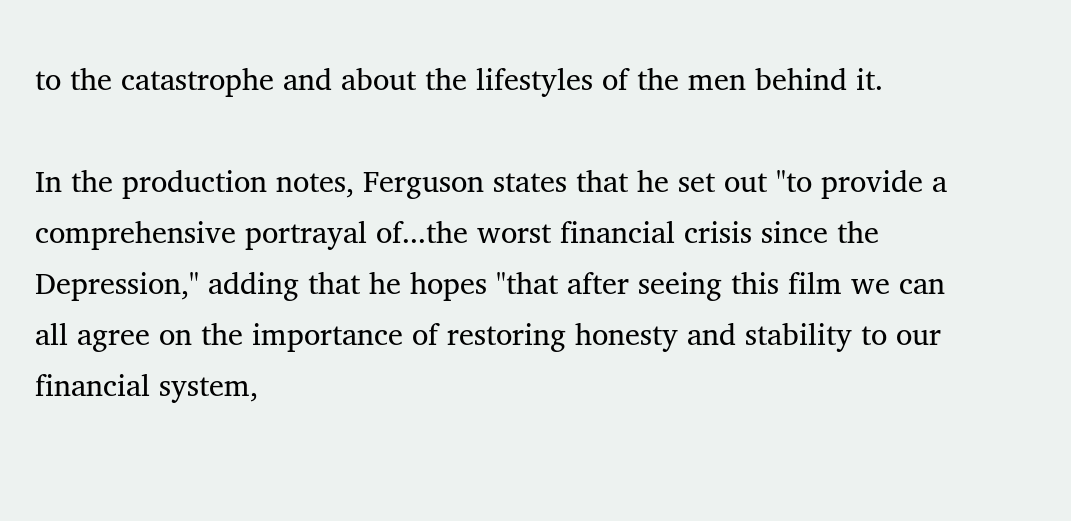to the catastrophe and about the lifestyles of the men behind it.

In the production notes, Ferguson states that he set out "to provide a comprehensive portrayal of...the worst financial crisis since the Depression," adding that he hopes "that after seeing this film we can all agree on the importance of restoring honesty and stability to our financial system,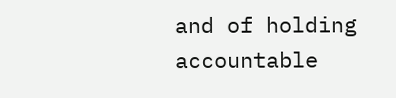and of holding accountable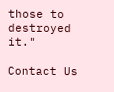those to destroyed it."

Contact Us